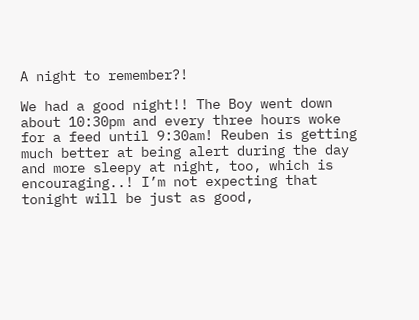A night to remember?!

We had a good night!! The Boy went down about 10:30pm and every three hours woke for a feed until 9:30am! Reuben is getting much better at being alert during the day and more sleepy at night, too, which is encouraging..! I’m not expecting that tonight will be just as good,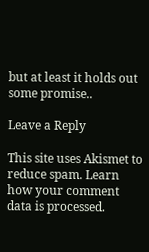but at least it holds out some promise..

Leave a Reply

This site uses Akismet to reduce spam. Learn how your comment data is processed.